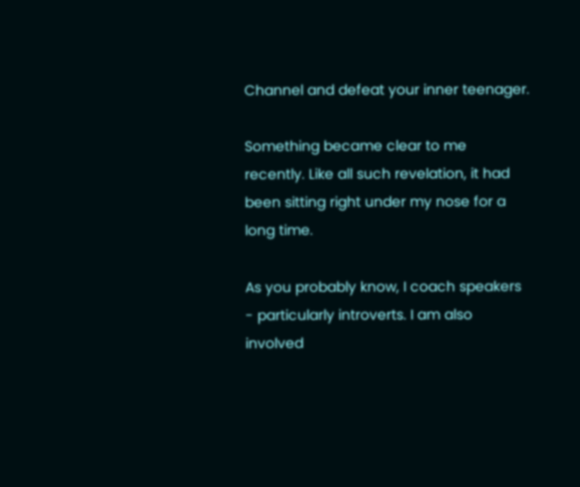Channel and defeat your inner teenager.

Something became clear to me recently. Like all such revelation, it had been sitting right under my nose for a  long time.

As you probably know, I coach speakers - particularly introverts. I am also involved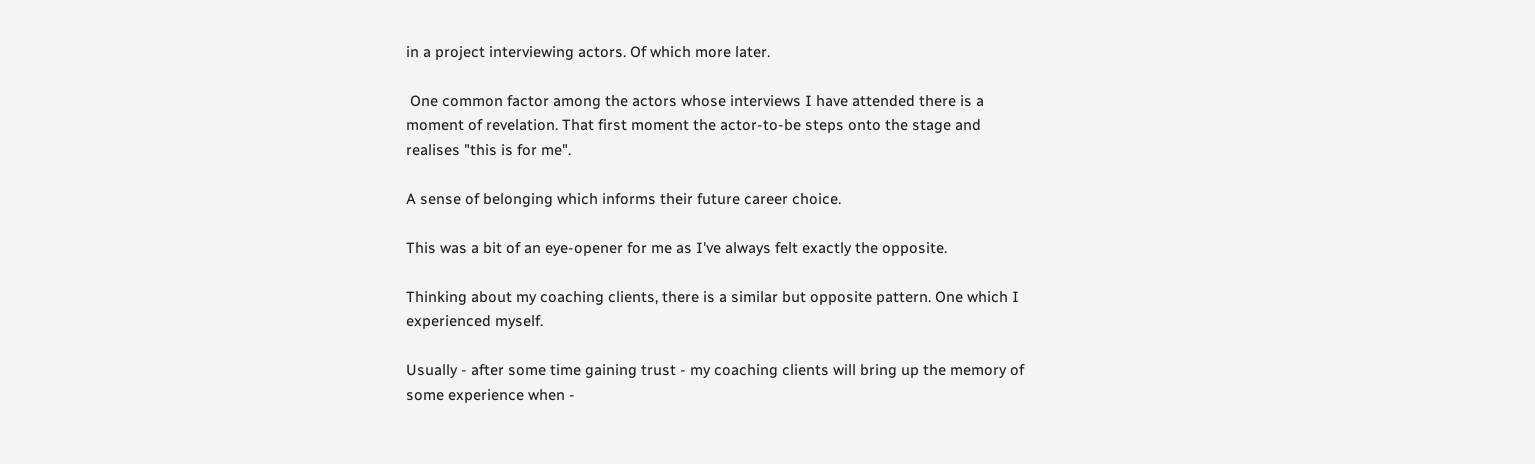in a project interviewing actors. Of which more later.

 One common factor among the actors whose interviews I have attended there is a moment of revelation. That first moment the actor-to-be steps onto the stage and realises "this is for me".

A sense of belonging which informs their future career choice.

This was a bit of an eye-opener for me as I've always felt exactly the opposite.

Thinking about my coaching clients, there is a similar but opposite pattern. One which I experienced myself.

Usually - after some time gaining trust - my coaching clients will bring up the memory of some experience when -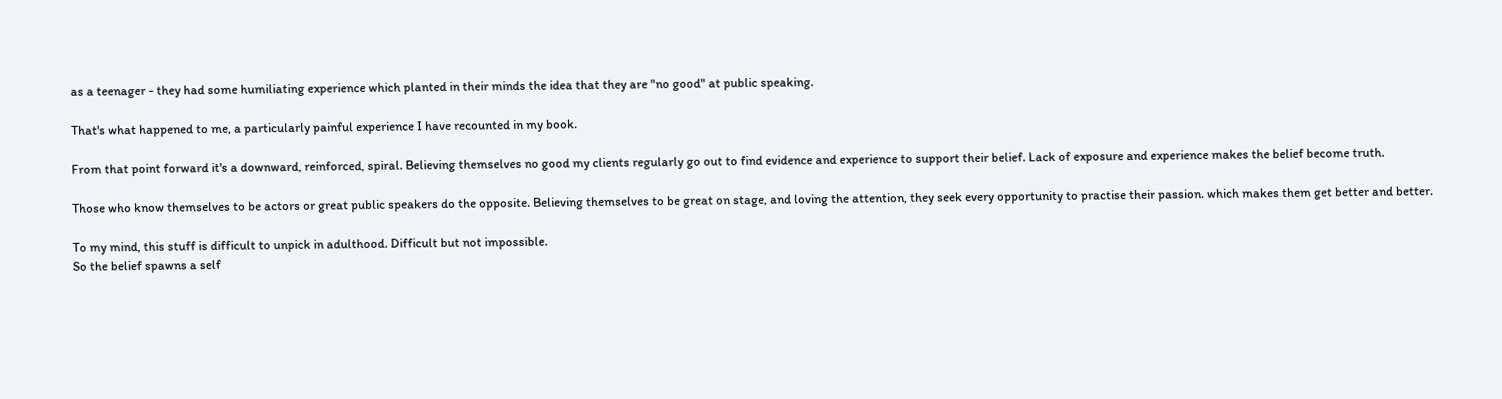as a teenager - they had some humiliating experience which planted in their minds the idea that they are "no good" at public speaking.

That's what happened to me, a particularly painful experience I have recounted in my book.

From that point forward it's a downward, reinforced, spiral. Believing themselves no good my clients regularly go out to find evidence and experience to support their belief. Lack of exposure and experience makes the belief become truth.

Those who know themselves to be actors or great public speakers do the opposite. Believing themselves to be great on stage, and loving the attention, they seek every opportunity to practise their passion. which makes them get better and better.

To my mind, this stuff is difficult to unpick in adulthood. Difficult but not impossible.
So the belief spawns a self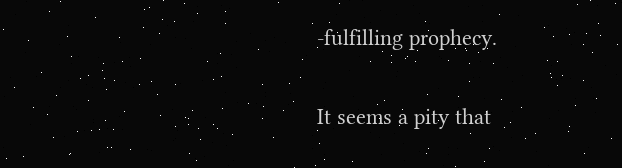-fulfilling prophecy.

It seems a pity that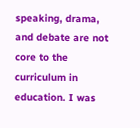speaking, drama, and debate are not core to the curriculum in education. I was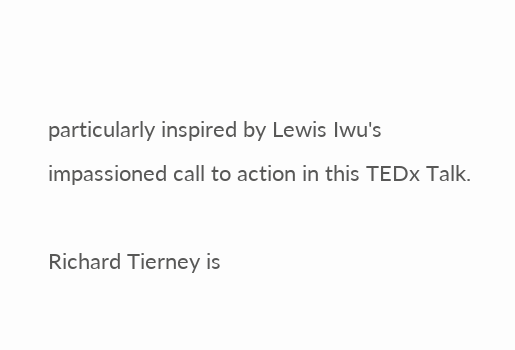particularly inspired by Lewis Iwu's impassioned call to action in this TEDx Talk.

Richard Tierney is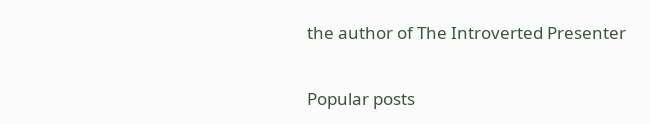the author of The Introverted Presenter


Popular posts